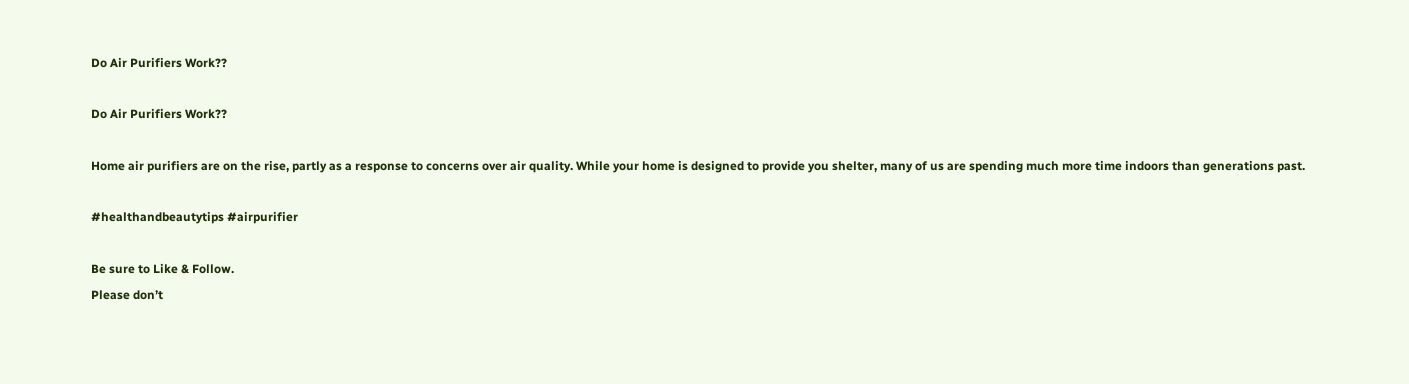Do Air Purifiers Work??

Do Air Purifiers Work??

Home air purifiers are on the rise, partly as a response to concerns over air quality. While your home is designed to provide you shelter, many of us are spending much more time indoors than generations past.

#healthandbeautytips #airpurifier

Be sure to Like & Follow.
Please don’t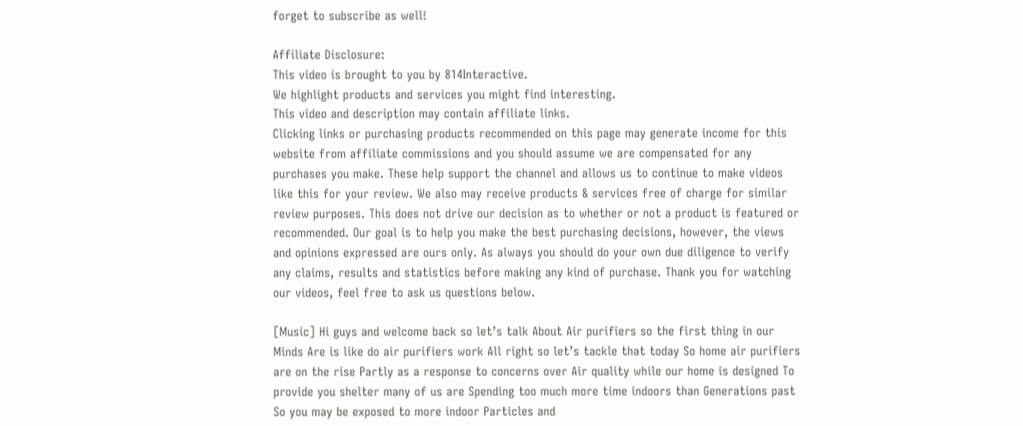forget to subscribe as well!

Affiliate Disclosure:
This video is brought to you by 814Interactive.
We highlight products and services you might find interesting.
This video and description may contain affiliate links.
Clicking links or purchasing products recommended on this page may generate income for this website from affiliate commissions and you should assume we are compensated for any purchases you make. These help support the channel and allows us to continue to make videos like this for your review. We also may receive products & services free of charge for similar review purposes. This does not drive our decision as to whether or not a product is featured or recommended. Our goal is to help you make the best purchasing decisions, however, the views and opinions expressed are ours only. As always you should do your own due diligence to verify any claims, results and statistics before making any kind of purchase. Thank you for watching our videos, feel free to ask us questions below.

[Music] Hi guys and welcome back so let’s talk About Air purifiers so the first thing in our Minds Are is like do air purifiers work All right so let’s tackle that today So home air purifiers are on the rise Partly as a response to concerns over Air quality while our home is designed To provide you shelter many of us are Spending too much more time indoors than Generations past So you may be exposed to more indoor Particles and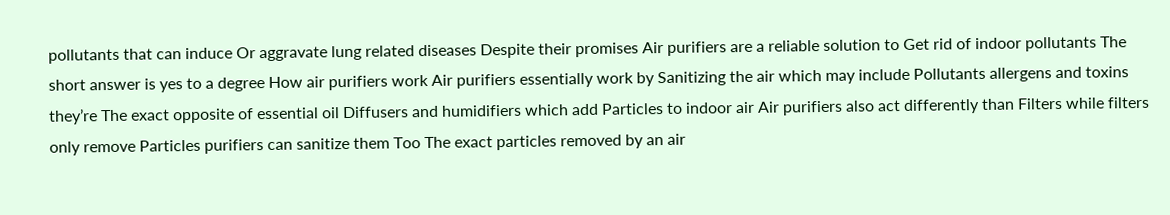pollutants that can induce Or aggravate lung related diseases Despite their promises Air purifiers are a reliable solution to Get rid of indoor pollutants The short answer is yes to a degree How air purifiers work Air purifiers essentially work by Sanitizing the air which may include Pollutants allergens and toxins they’re The exact opposite of essential oil Diffusers and humidifiers which add Particles to indoor air Air purifiers also act differently than Filters while filters only remove Particles purifiers can sanitize them Too The exact particles removed by an air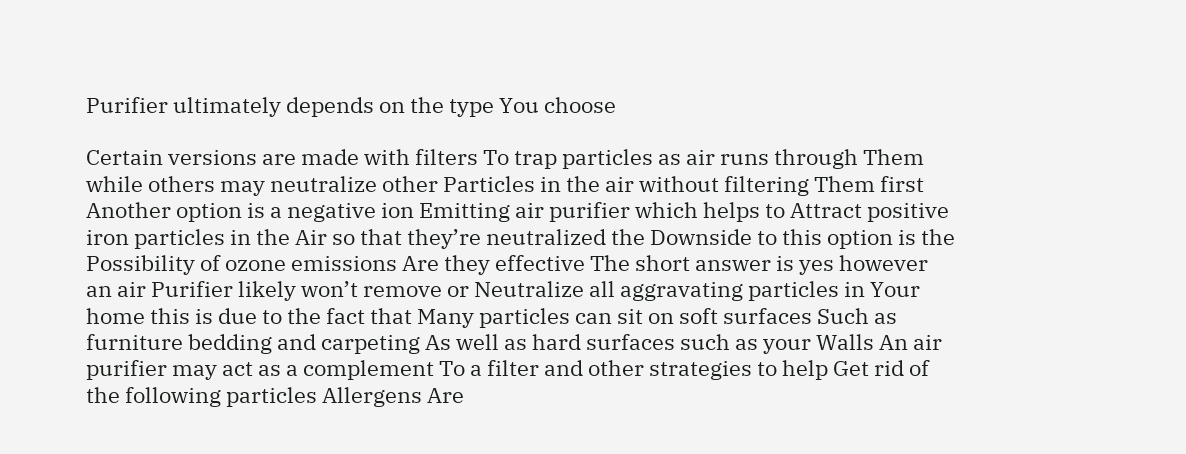Purifier ultimately depends on the type You choose

Certain versions are made with filters To trap particles as air runs through Them while others may neutralize other Particles in the air without filtering Them first Another option is a negative ion Emitting air purifier which helps to Attract positive iron particles in the Air so that they’re neutralized the Downside to this option is the Possibility of ozone emissions Are they effective The short answer is yes however an air Purifier likely won’t remove or Neutralize all aggravating particles in Your home this is due to the fact that Many particles can sit on soft surfaces Such as furniture bedding and carpeting As well as hard surfaces such as your Walls An air purifier may act as a complement To a filter and other strategies to help Get rid of the following particles Allergens Are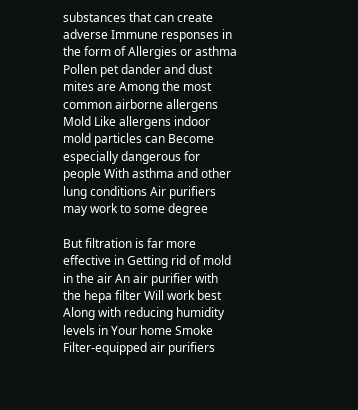substances that can create adverse Immune responses in the form of Allergies or asthma Pollen pet dander and dust mites are Among the most common airborne allergens Mold Like allergens indoor mold particles can Become especially dangerous for people With asthma and other lung conditions Air purifiers may work to some degree

But filtration is far more effective in Getting rid of mold in the air An air purifier with the hepa filter Will work best Along with reducing humidity levels in Your home Smoke Filter-equipped air purifiers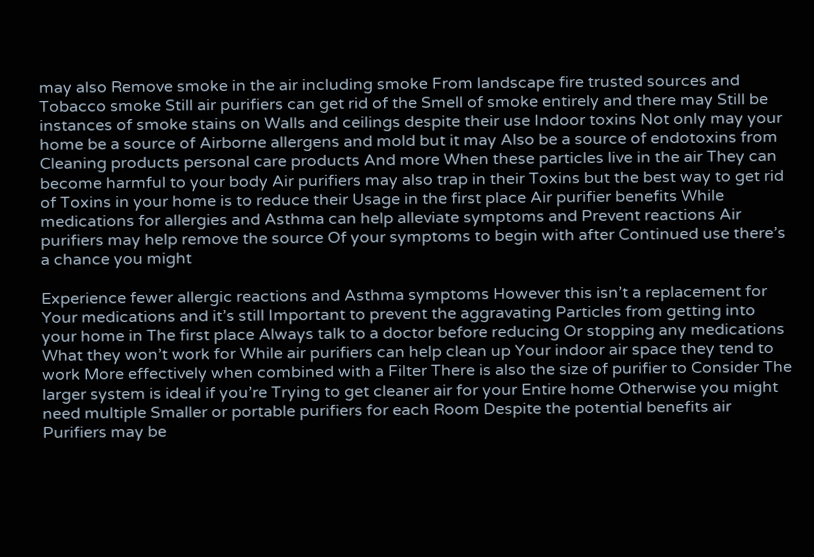may also Remove smoke in the air including smoke From landscape fire trusted sources and Tobacco smoke Still air purifiers can get rid of the Smell of smoke entirely and there may Still be instances of smoke stains on Walls and ceilings despite their use Indoor toxins Not only may your home be a source of Airborne allergens and mold but it may Also be a source of endotoxins from Cleaning products personal care products And more When these particles live in the air They can become harmful to your body Air purifiers may also trap in their Toxins but the best way to get rid of Toxins in your home is to reduce their Usage in the first place Air purifier benefits While medications for allergies and Asthma can help alleviate symptoms and Prevent reactions Air purifiers may help remove the source Of your symptoms to begin with after Continued use there’s a chance you might

Experience fewer allergic reactions and Asthma symptoms However this isn’t a replacement for Your medications and it’s still Important to prevent the aggravating Particles from getting into your home in The first place Always talk to a doctor before reducing Or stopping any medications What they won’t work for While air purifiers can help clean up Your indoor air space they tend to work More effectively when combined with a Filter There is also the size of purifier to Consider The larger system is ideal if you’re Trying to get cleaner air for your Entire home Otherwise you might need multiple Smaller or portable purifiers for each Room Despite the potential benefits air Purifiers may be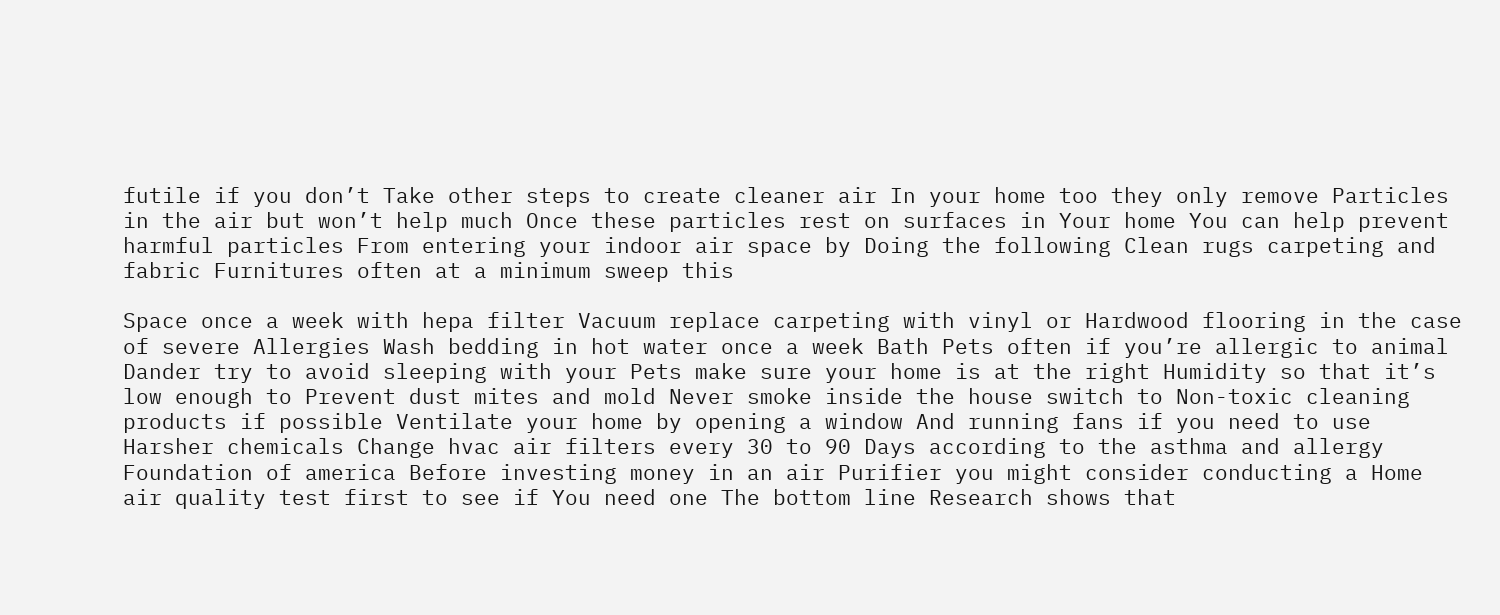futile if you don’t Take other steps to create cleaner air In your home too they only remove Particles in the air but won’t help much Once these particles rest on surfaces in Your home You can help prevent harmful particles From entering your indoor air space by Doing the following Clean rugs carpeting and fabric Furnitures often at a minimum sweep this

Space once a week with hepa filter Vacuum replace carpeting with vinyl or Hardwood flooring in the case of severe Allergies Wash bedding in hot water once a week Bath Pets often if you’re allergic to animal Dander try to avoid sleeping with your Pets make sure your home is at the right Humidity so that it’s low enough to Prevent dust mites and mold Never smoke inside the house switch to Non-toxic cleaning products if possible Ventilate your home by opening a window And running fans if you need to use Harsher chemicals Change hvac air filters every 30 to 90 Days according to the asthma and allergy Foundation of america Before investing money in an air Purifier you might consider conducting a Home air quality test first to see if You need one The bottom line Research shows that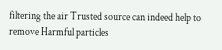filtering the air Trusted source can indeed help to remove Harmful particles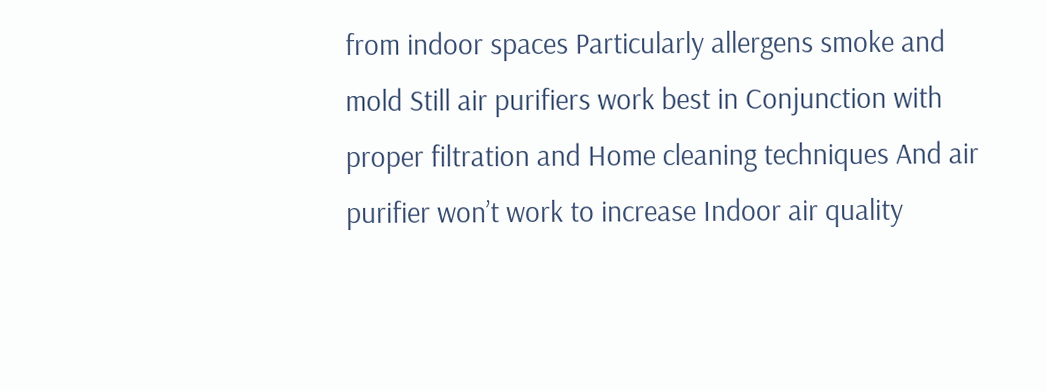from indoor spaces Particularly allergens smoke and mold Still air purifiers work best in Conjunction with proper filtration and Home cleaning techniques And air purifier won’t work to increase Indoor air quality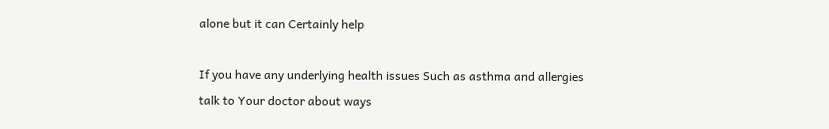alone but it can Certainly help

If you have any underlying health issues Such as asthma and allergies talk to Your doctor about ways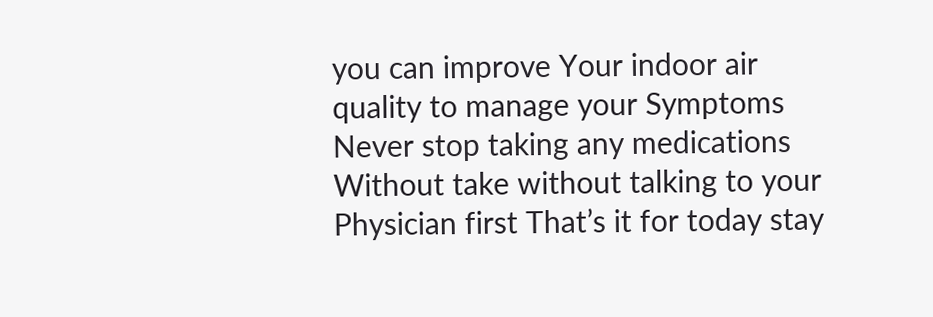you can improve Your indoor air quality to manage your Symptoms Never stop taking any medications Without take without talking to your Physician first That’s it for today stay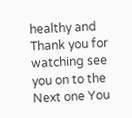healthy and Thank you for watching see you on to the Next one You